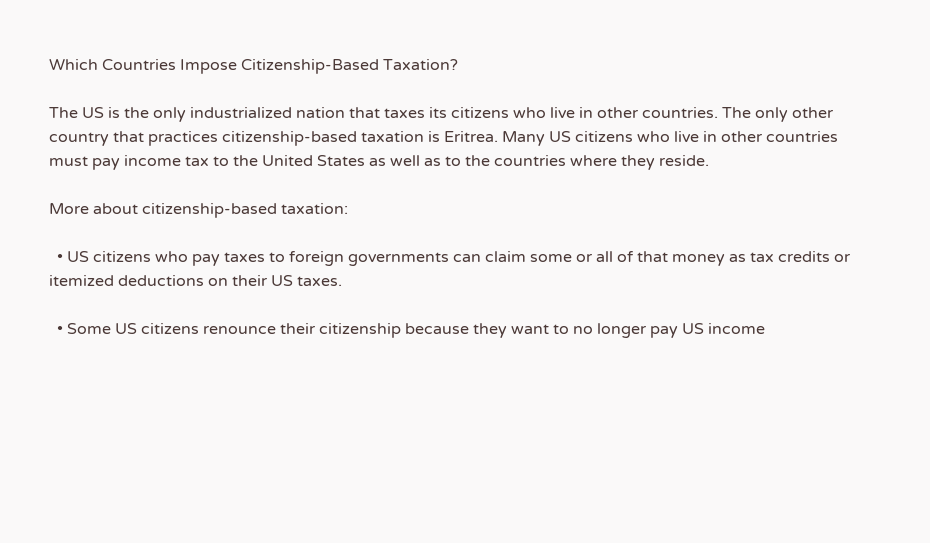Which Countries Impose Citizenship-Based Taxation?

The US is the only industrialized nation that taxes its citizens who live in other countries. The only other country that practices citizenship-based taxation is Eritrea. Many US citizens who live in other countries must pay income tax to the United States as well as to the countries where they reside.

More about citizenship-based taxation:

  • US citizens who pay taxes to foreign governments can claim some or all of that money as tax credits or itemized deductions on their US taxes.

  • Some US citizens renounce their citizenship because they want to no longer pay US income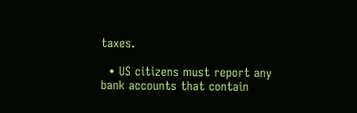taxes.

  • US citizens must report any bank accounts that contain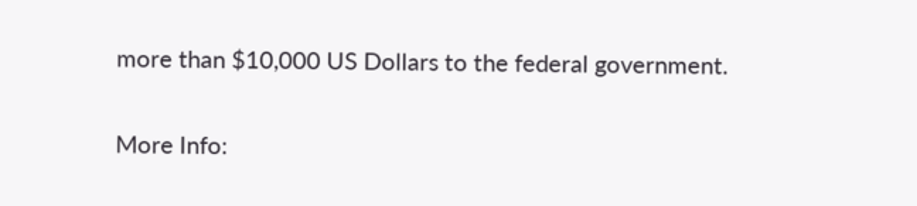more than $10,000 US Dollars to the federal government.

More Info: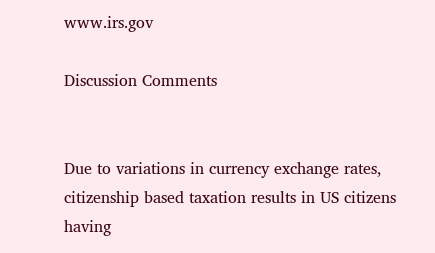www.irs.gov

Discussion Comments


Due to variations in currency exchange rates, citizenship based taxation results in US citizens having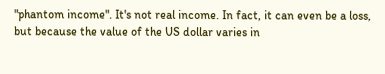"phantom income". It's not real income. In fact, it can even be a loss, but because the value of the US dollar varies in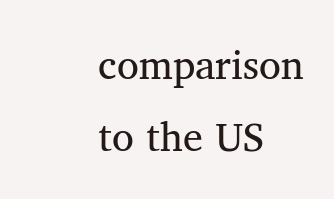comparison to the US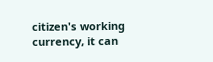citizen's working currency, it can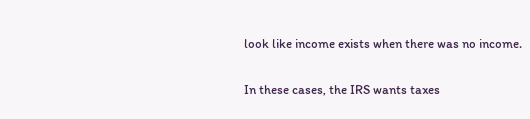look like income exists when there was no income.

In these cases, the IRS wants taxes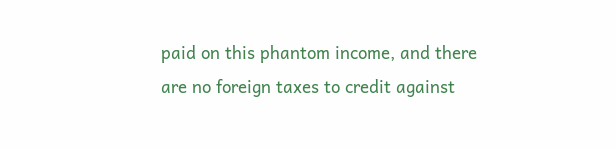paid on this phantom income, and there are no foreign taxes to credit against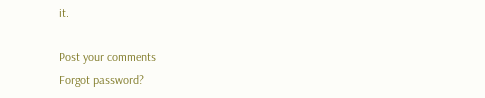it.

Post your comments
Forgot password?